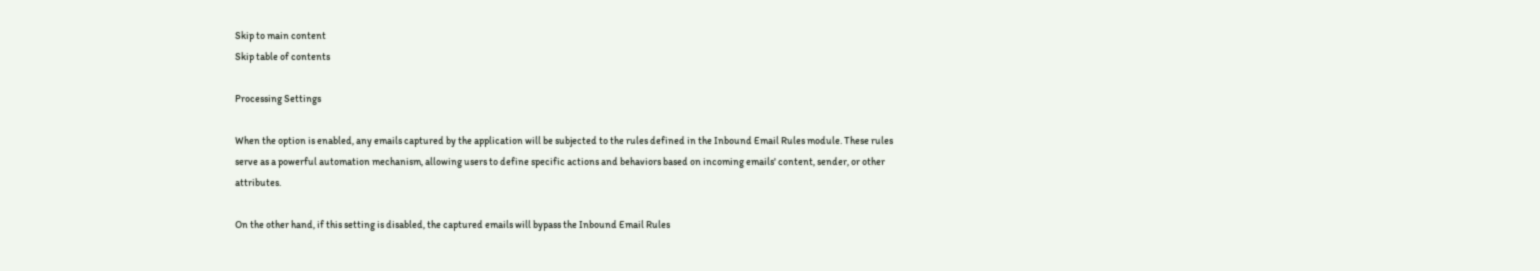Skip to main content
Skip table of contents

Processing Settings

When the option is enabled, any emails captured by the application will be subjected to the rules defined in the Inbound Email Rules module. These rules serve as a powerful automation mechanism, allowing users to define specific actions and behaviors based on incoming emails' content, sender, or other attributes.

On the other hand, if this setting is disabled, the captured emails will bypass the Inbound Email Rules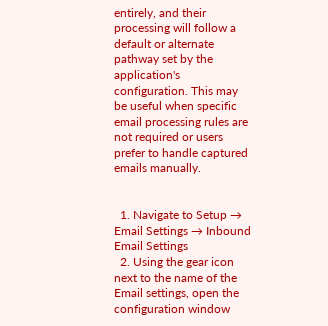entirely, and their processing will follow a default or alternate pathway set by the application's configuration. This may be useful when specific email processing rules are not required or users prefer to handle captured emails manually.


  1. Navigate to Setup → Email Settings → Inbound Email Settings
  2. Using the gear icon next to the name of the Email settings, open the configuration window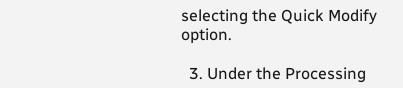selecting the Quick Modify option.

  3. Under the Processing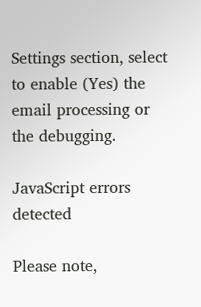Settings section, select to enable (Yes) the email processing or the debugging.

JavaScript errors detected

Please note,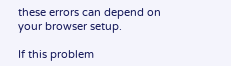these errors can depend on your browser setup.

If this problem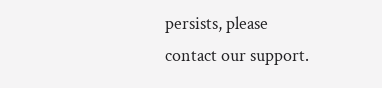persists, please contact our support.